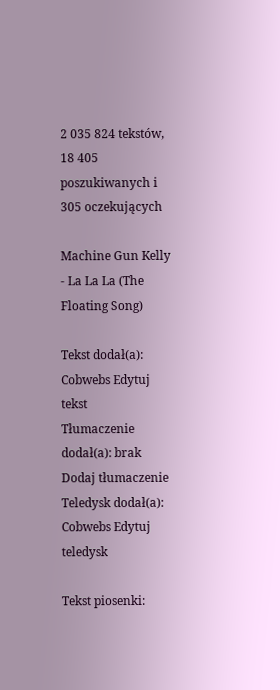2 035 824 tekstów, 18 405 poszukiwanych i 305 oczekujących

Machine Gun Kelly - La La La (The Floating Song)

Tekst dodał(a): Cobwebs Edytuj tekst
Tłumaczenie dodał(a): brak Dodaj tłumaczenie
Teledysk dodał(a): Cobwebs Edytuj teledysk

Tekst piosenki: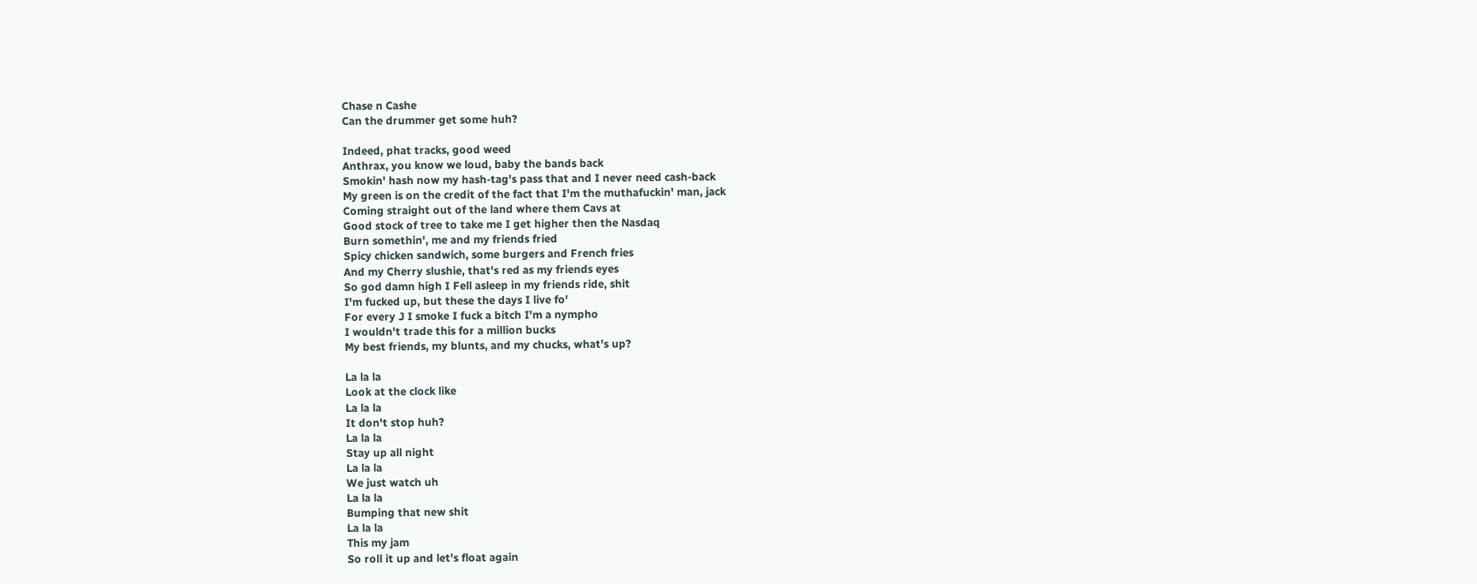Chase n Cashe
Can the drummer get some huh?

Indeed, phat tracks, good weed
Anthrax, you know we loud, baby the bands back
Smokin' hash now my hash-tag's pass that and I never need cash-back
My green is on the credit of the fact that I'm the muthafuckin' man, jack
Coming straight out of the land where them Cavs at
Good stock of tree to take me I get higher then the Nasdaq
Burn somethin', me and my friends fried
Spicy chicken sandwich, some burgers and French fries
And my Cherry slushie, that's red as my friends eyes
So god damn high I Fell asleep in my friends ride, shit
I'm fucked up, but these the days I live fo'
For every J I smoke I fuck a bitch I'm a nympho
I wouldn't trade this for a million bucks
My best friends, my blunts, and my chucks, what's up?

La la la
Look at the clock like
La la la
It don't stop huh?
La la la
Stay up all night
La la la
We just watch uh
La la la
Bumping that new shit
La la la
This my jam
So roll it up and let's float again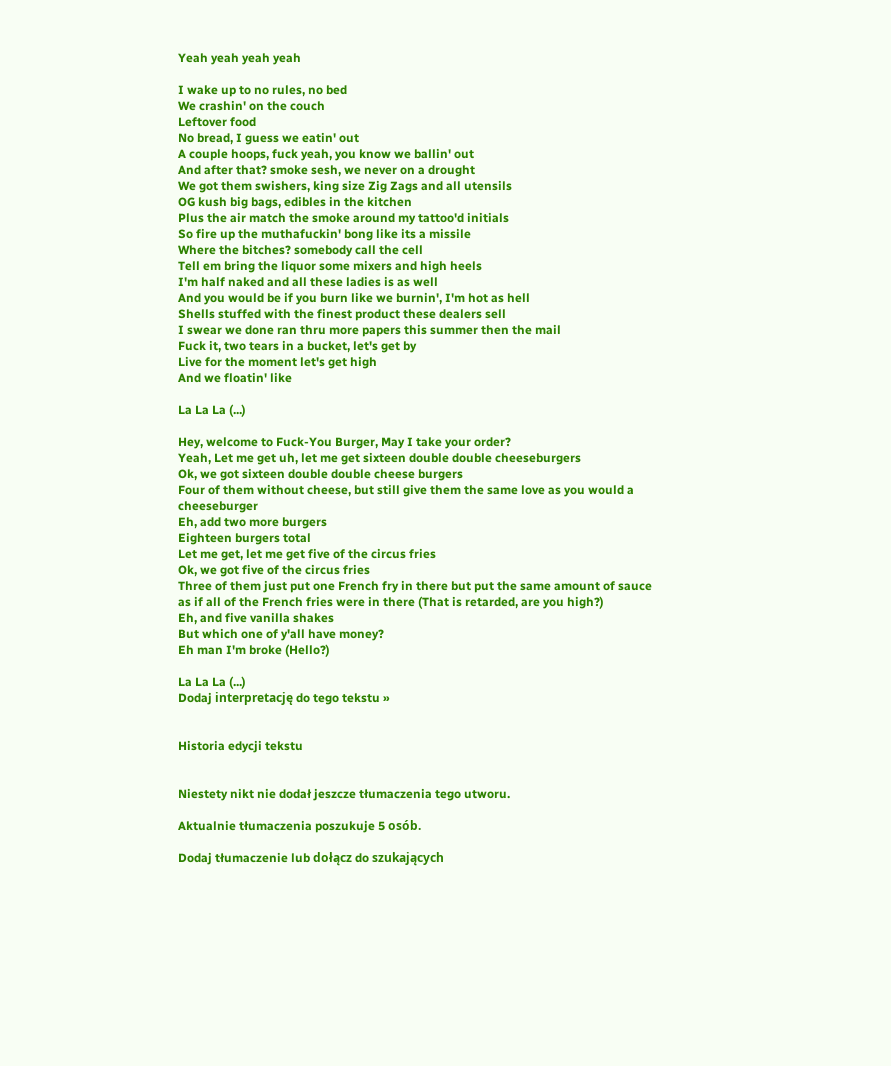Yeah yeah yeah yeah

I wake up to no rules, no bed
We crashin' on the couch
Leftover food
No bread, I guess we eatin' out
A couple hoops, fuck yeah, you know we ballin' out
And after that? smoke sesh, we never on a drought
We got them swishers, king size Zig Zags and all utensils
OG kush big bags, edibles in the kitchen
Plus the air match the smoke around my tattoo'd initials
So fire up the muthafuckin' bong like its a missile
Where the bitches? somebody call the cell
Tell em bring the liquor some mixers and high heels
I'm half naked and all these ladies is as well
And you would be if you burn like we burnin', I'm hot as hell
Shells stuffed with the finest product these dealers sell
I swear we done ran thru more papers this summer then the mail
Fuck it, two tears in a bucket, let's get by
Live for the moment let's get high
And we floatin' like

La La La (...)

Hey, welcome to Fuck-You Burger, May I take your order?
Yeah, Let me get uh, let me get sixteen double double cheeseburgers
Ok, we got sixteen double double cheese burgers
Four of them without cheese, but still give them the same love as you would a cheeseburger
Eh, add two more burgers
Eighteen burgers total
Let me get, let me get five of the circus fries
Ok, we got five of the circus fries
Three of them just put one French fry in there but put the same amount of sauce as if all of the French fries were in there (That is retarded, are you high?)
Eh, and five vanilla shakes
But which one of y'all have money?
Eh man I'm broke (Hello?)

La La La (...)
Dodaj interpretację do tego tekstu »


Historia edycji tekstu


Niestety nikt nie dodał jeszcze tłumaczenia tego utworu.

Aktualnie tłumaczenia poszukuje 5 osób.

Dodaj tłumaczenie lub dołącz do szukających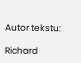Autor tekstu:

Richard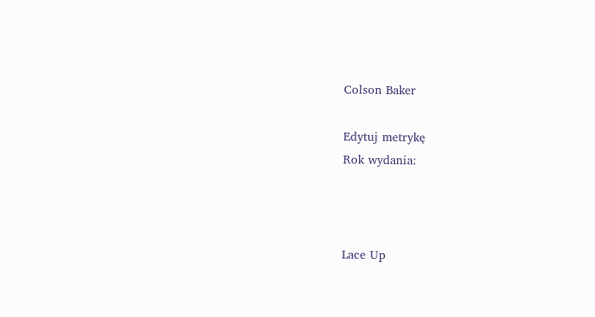Colson Baker

Edytuj metrykę
Rok wydania:



Lace Up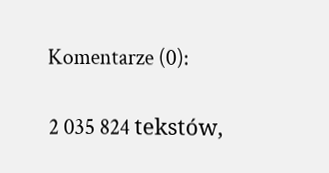Komentarze (0):

2 035 824 tekstów,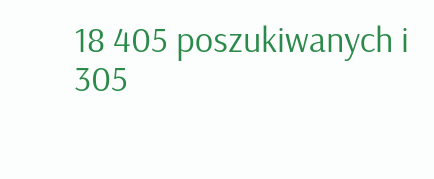18 405 poszukiwanych i 305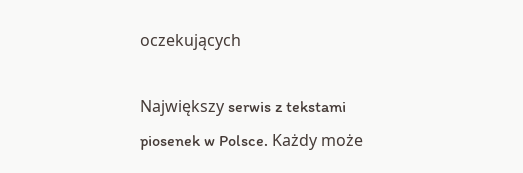oczekujących

Największy serwis z tekstami piosenek w Polsce. Każdy może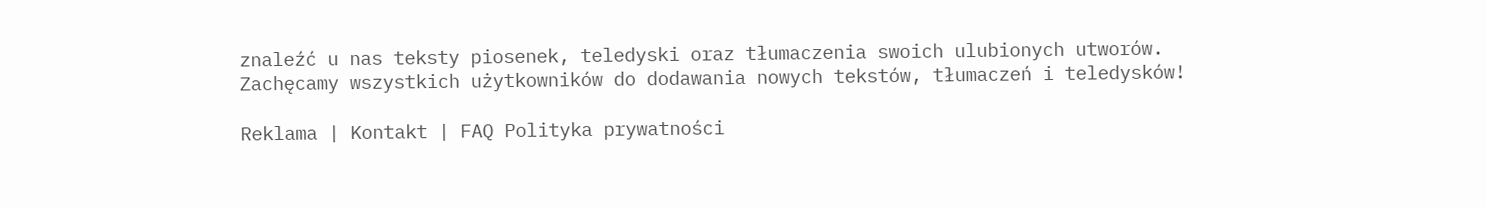znaleźć u nas teksty piosenek, teledyski oraz tłumaczenia swoich ulubionych utworów.
Zachęcamy wszystkich użytkowników do dodawania nowych tekstów, tłumaczeń i teledysków!

Reklama | Kontakt | FAQ Polityka prywatności